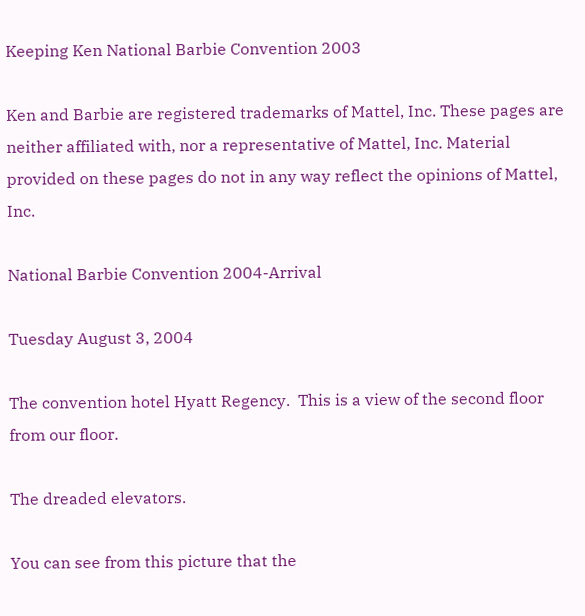Keeping Ken National Barbie Convention 2003

Ken and Barbie are registered trademarks of Mattel, Inc. These pages are neither affiliated with, nor a representative of Mattel, Inc. Material provided on these pages do not in any way reflect the opinions of Mattel, Inc.

National Barbie Convention 2004-Arrival

Tuesday August 3, 2004

The convention hotel Hyatt Regency.  This is a view of the second floor from our floor.

The dreaded elevators.

You can see from this picture that the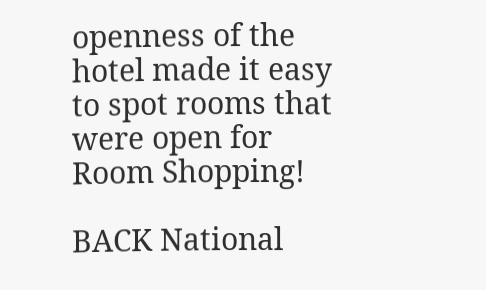openness of the hotel made it easy to spot rooms that were open for Room Shopping!

BACK National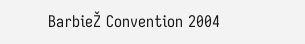BarbieŽ Convention 2004